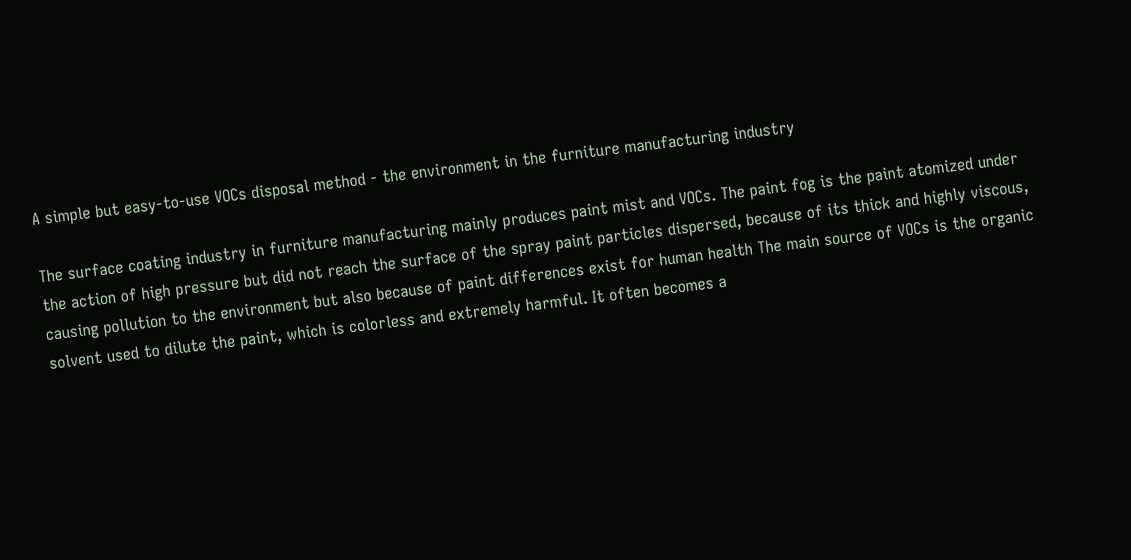A simple but easy-to-use VOCs disposal method - the environment in the furniture manufacturing industry

The surface coating industry in furniture manufacturing mainly produces paint mist and VOCs. The paint fog is the paint atomized under the action of high pressure but did not reach the surface of the spray paint particles dispersed, because of its thick and highly viscous, causing pollution to the environment but also because of paint differences exist for human health The main source of VOCs is the organic solvent used to dilute the paint, which is colorless and extremely harmful. It often becomes a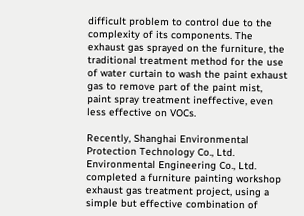difficult problem to control due to the complexity of its components. The exhaust gas sprayed on the furniture, the traditional treatment method for the use of water curtain to wash the paint exhaust gas to remove part of the paint mist, paint spray treatment ineffective, even less effective on VOCs.

Recently, Shanghai Environmental Protection Technology Co., Ltd. Environmental Engineering Co., Ltd. completed a furniture painting workshop exhaust gas treatment project, using a simple but effective combination of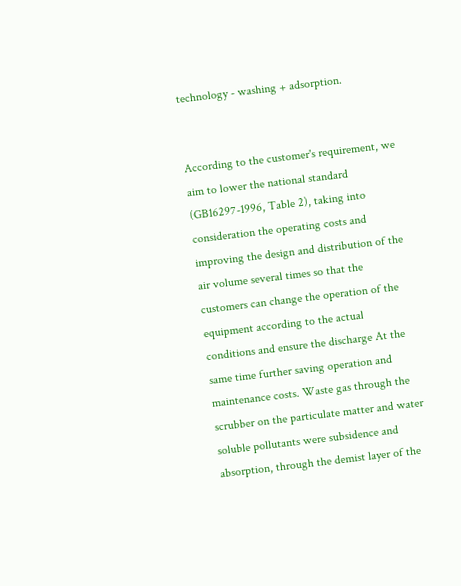technology - washing + adsorption.


According to the customer's requirement, we aim to lower the national standard (GB16297-1996, Table 2), taking into consideration the operating costs and improving the design and distribution of the air volume several times so that the customers can change the operation of the equipment according to the actual conditions and ensure the discharge At the same time further saving operation and maintenance costs. Waste gas through the scrubber on the particulate matter and water soluble pollutants were subsidence and absorption, through the demist layer of the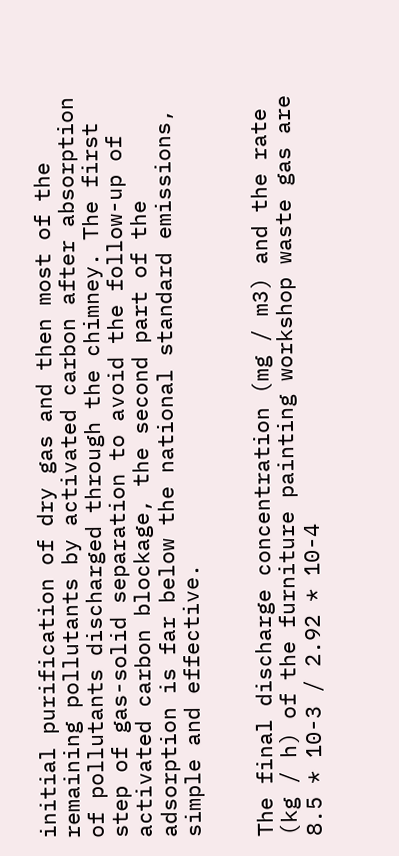initial purification of dry gas and then most of the remaining pollutants by activated carbon after absorption of pollutants discharged through the chimney. The first step of gas-solid separation to avoid the follow-up of activated carbon blockage, the second part of the adsorption is far below the national standard emissions, simple and effective.


The final discharge concentration (mg / m3) and the rate (kg / h) of the furniture painting workshop waste gas are 8.5 * 10-3 / 2.92 * 10-4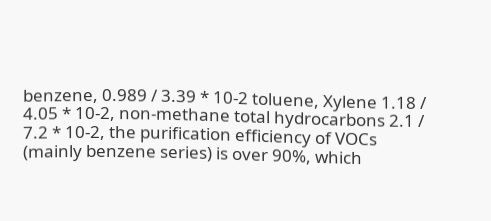benzene, 0.989 / 3.39 * 10-2 toluene, Xylene 1.18 / 4.05 * 10-2, non-methane total hydrocarbons 2.1 / 7.2 * 10-2, the purification efficiency of VOCs (mainly benzene series) is over 90%, which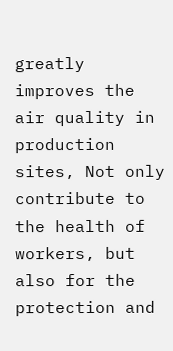greatly improves the air quality in production sites, Not only contribute to the health of workers, but also for the protection and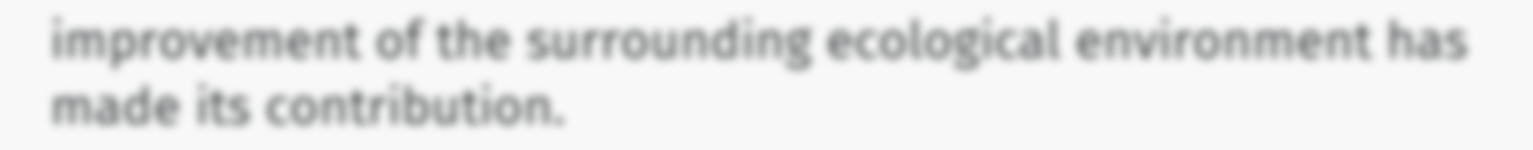improvement of the surrounding ecological environment has made its contribution.